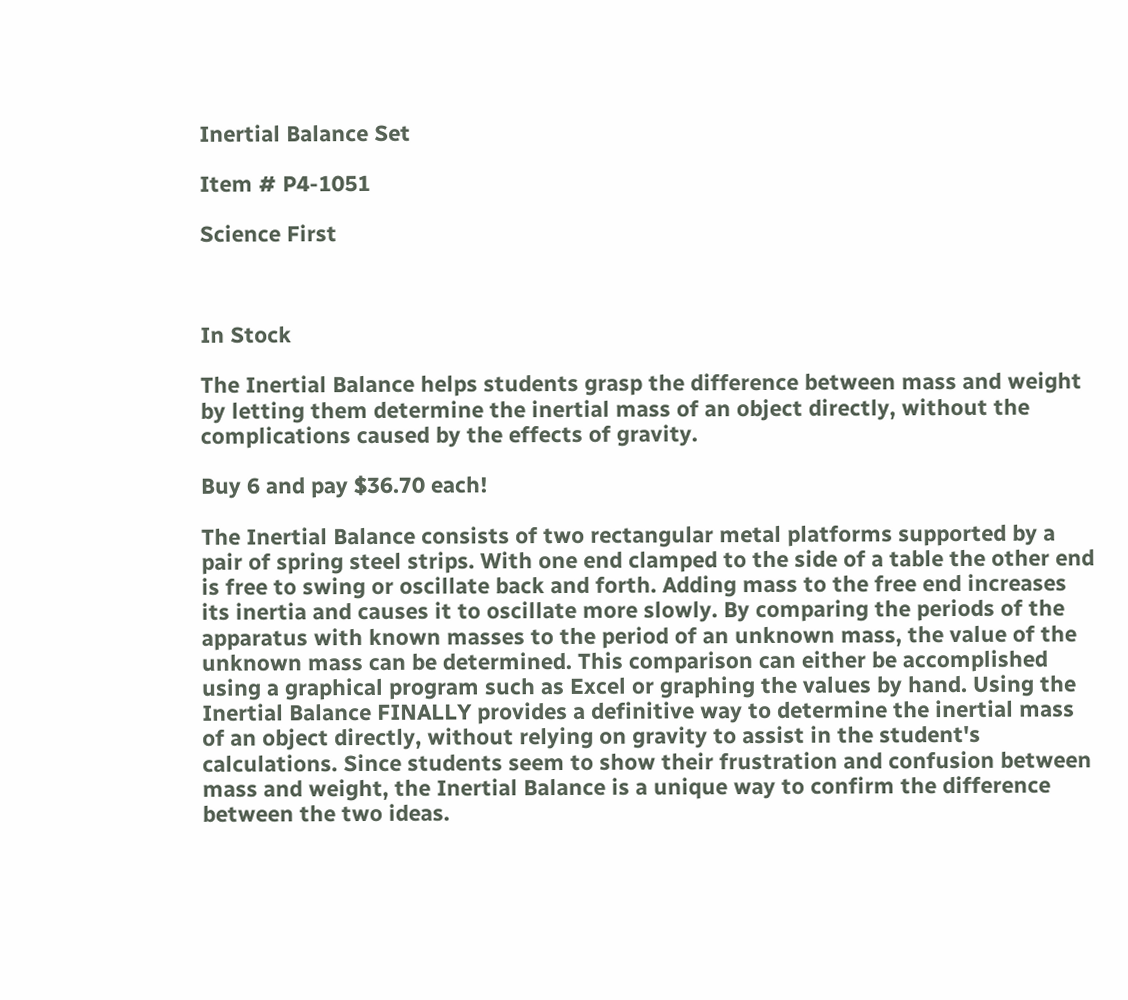Inertial Balance Set

Item # P4-1051

Science First



In Stock

The Inertial Balance helps students grasp the difference between mass and weight by letting them determine the inertial mass of an object directly, without the complications caused by the effects of gravity.

Buy 6 and pay $36.70 each!

The Inertial Balance consists of two rectangular metal platforms supported by a pair of spring steel strips. With one end clamped to the side of a table the other end is free to swing or oscillate back and forth. Adding mass to the free end increases its inertia and causes it to oscillate more slowly. By comparing the periods of the apparatus with known masses to the period of an unknown mass, the value of the unknown mass can be determined. This comparison can either be accomplished using a graphical program such as Excel or graphing the values by hand. Using the Inertial Balance FINALLY provides a definitive way to determine the inertial mass of an object directly, without relying on gravity to assist in the student's calculations. Since students seem to show their frustration and confusion between mass and weight, the Inertial Balance is a unique way to confirm the difference between the two ideas.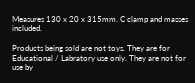Measures 130 x 20 x 315mm. C clamp and masses included.

Products being sold are not toys. They are for Educational / Labratory use only. They are not for use by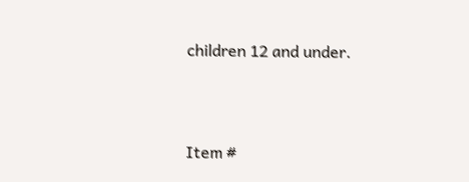children 12 and under.



Item #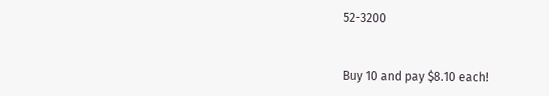52-3200


Buy 10 and pay $8.10 each!